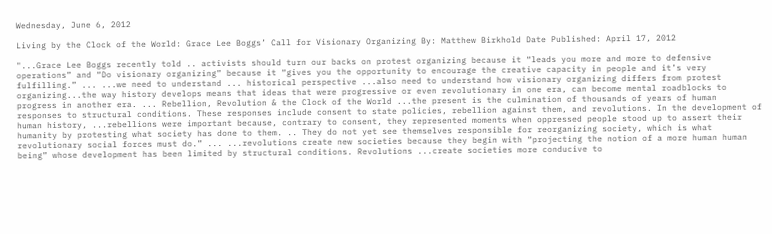Wednesday, June 6, 2012

Living by the Clock of the World: Grace Lee Boggs’ Call for Visionary Organizing By: Matthew Birkhold Date Published: April 17, 2012

"...Grace Lee Boggs recently told .. activists should turn our backs on protest organizing because it “leads you more and more to defensive operations” and “Do visionary organizing” because it “gives you the opportunity to encourage the creative capacity in people and it’s very fulfilling.” ... ...we need to understand ... historical perspective ...also need to understand how visionary organizing differs from protest organizing...the way history develops means that ideas that were progressive or even revolutionary in one era, can become mental roadblocks to progress in another era. ... Rebellion, Revolution & the Clock of the World ...the present is the culmination of thousands of years of human responses to structural conditions. These responses include consent to state policies, rebellion against them, and revolutions. In the development of human history, ...rebellions were important because, contrary to consent, they represented moments when oppressed people stood up to assert their humanity by protesting what society has done to them. .. They do not yet see themselves responsible for reorganizing society, which is what revolutionary social forces must do.” ... ...revolutions create new societies because they begin with “projecting the notion of a more human human being” whose development has been limited by structural conditions. Revolutions ...create societies more conducive to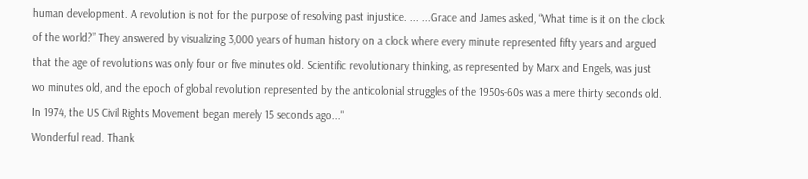human development. A revolution is not for the purpose of resolving past injustice. ... ...Grace and James asked, “What time is it on the clock of the world?” They answered by visualizing 3,000 years of human history on a clock where every minute represented fifty years and argued that the age of revolutions was only four or five minutes old. Scientific revolutionary thinking, as represented by Marx and Engels, was just wo minutes old, and the epoch of global revolution represented by the anticolonial struggles of the 1950s-60s was a mere thirty seconds old. In 1974, the US Civil Rights Movement began merely 15 seconds ago..."
Wonderful read. Thank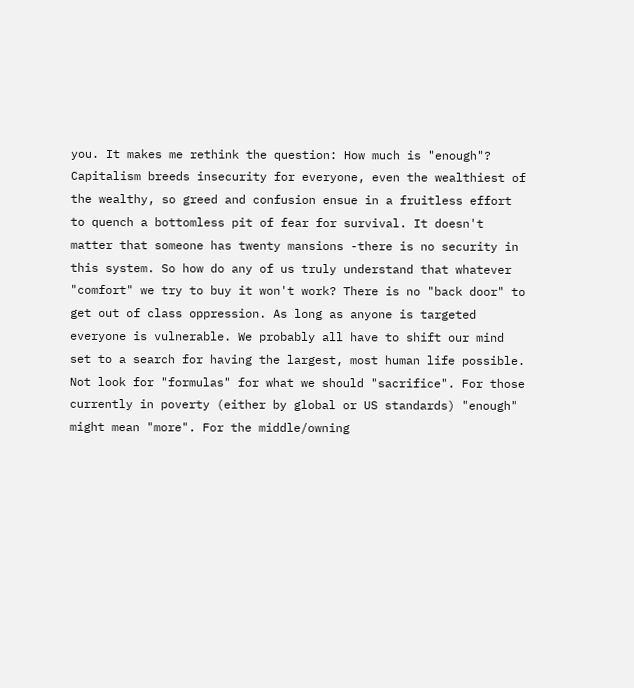you. It makes me rethink the question: How much is "enough"? Capitalism breeds insecurity for everyone, even the wealthiest of the wealthy, so greed and confusion ensue in a fruitless effort to quench a bottomless pit of fear for survival. It doesn't matter that someone has twenty mansions -there is no security in this system. So how do any of us truly understand that whatever "comfort" we try to buy it won't work? There is no "back door" to get out of class oppression. As long as anyone is targeted everyone is vulnerable. We probably all have to shift our mind set to a search for having the largest, most human life possible. Not look for "formulas" for what we should "sacrifice". For those currently in poverty (either by global or US standards) "enough" might mean "more". For the middle/owning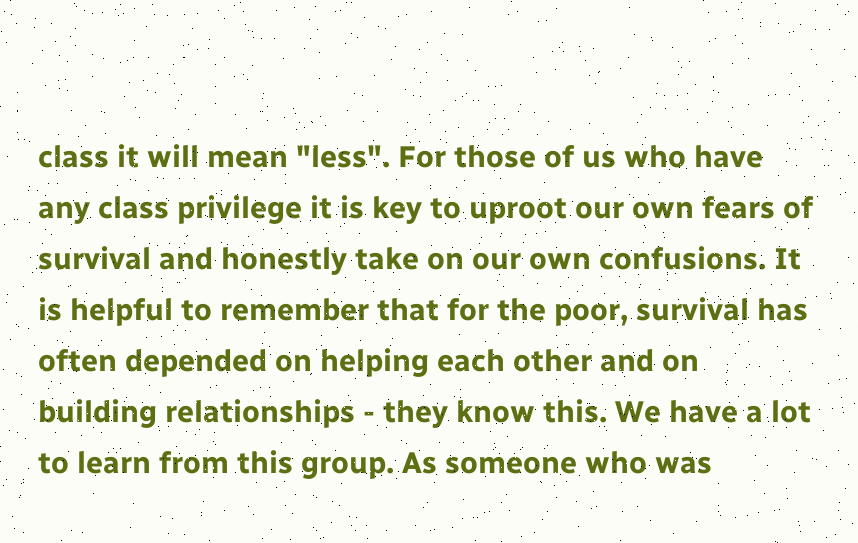class it will mean "less". For those of us who have any class privilege it is key to uproot our own fears of survival and honestly take on our own confusions. It is helpful to remember that for the poor, survival has often depended on helping each other and on building relationships - they know this. We have a lot to learn from this group. As someone who was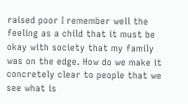raised poor I remember well the feeling as a child that it must be okay with society that my family was on the edge. How do we make it concretely clear to people that we see what is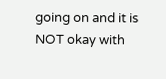going on and it is NOT okay with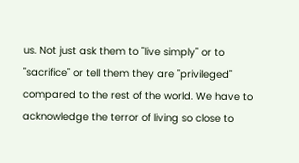us. Not just ask them to "live simply" or to "sacrifice" or tell them they are "privileged" compared to the rest of the world. We have to acknowledge the terror of living so close to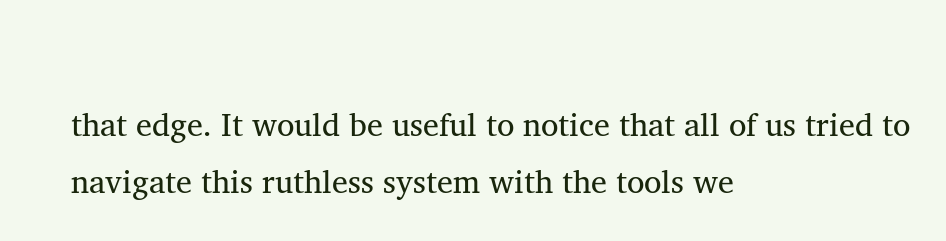that edge. It would be useful to notice that all of us tried to navigate this ruthless system with the tools we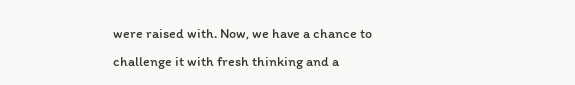were raised with. Now, we have a chance to challenge it with fresh thinking and a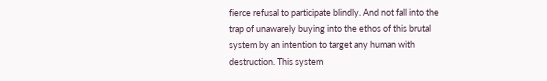fierce refusal to participate blindly. And not fall into the trap of unawarely buying into the ethos of this brutal system by an intention to target any human with destruction. This system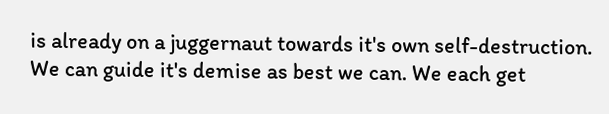is already on a juggernaut towards it's own self-destruction. We can guide it's demise as best we can. We each get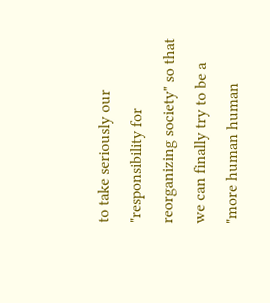to take seriously our "responsibility for reorganizing society" so that we can finally try to be a "more human human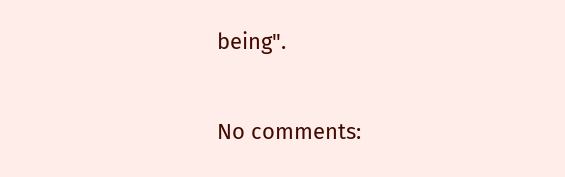being".

No comments: